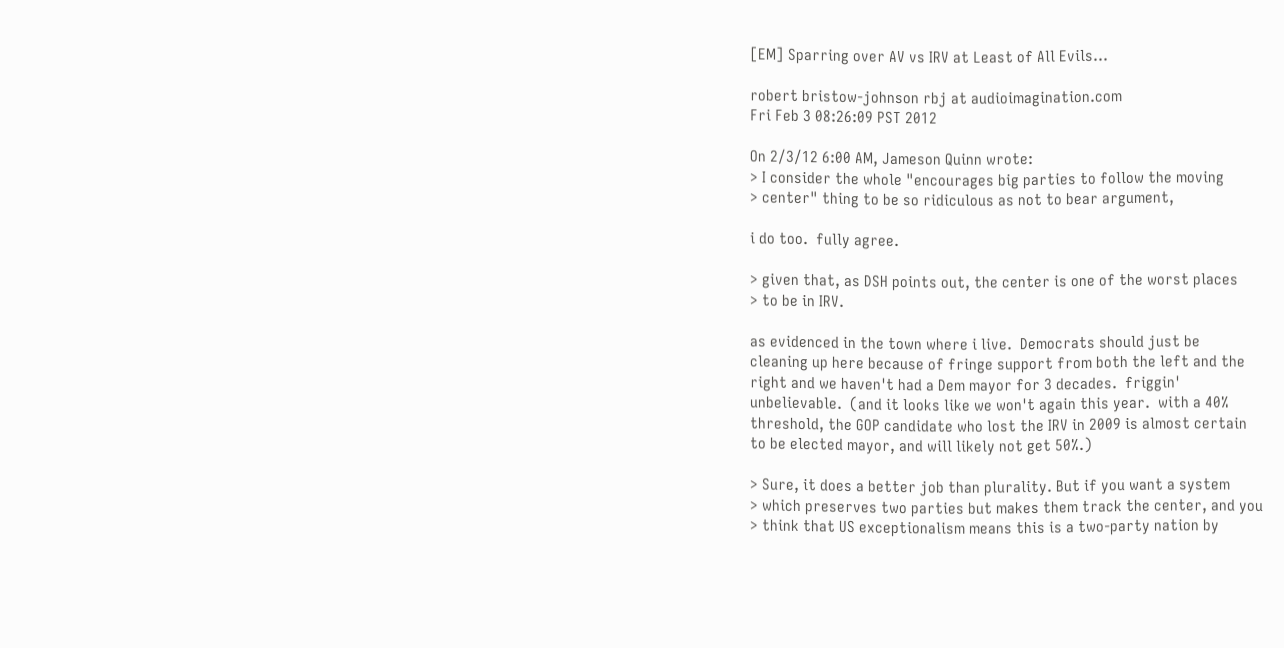[EM] Sparring over AV vs IRV at Least of All Evils...

robert bristow-johnson rbj at audioimagination.com
Fri Feb 3 08:26:09 PST 2012

On 2/3/12 6:00 AM, Jameson Quinn wrote:
> I consider the whole "encourages big parties to follow the moving
> center" thing to be so ridiculous as not to bear argument,

i do too.  fully agree.

> given that, as DSH points out, the center is one of the worst places
> to be in IRV.

as evidenced in the town where i live.  Democrats should just be
cleaning up here because of fringe support from both the left and the
right and we haven't had a Dem mayor for 3 decades.  friggin'
unbelievable.  (and it looks like we won't again this year.  with a 40%
threshold, the GOP candidate who lost the IRV in 2009 is almost certain
to be elected mayor, and will likely not get 50%.)

> Sure, it does a better job than plurality. But if you want a system
> which preserves two parties but makes them track the center, and you
> think that US exceptionalism means this is a two-party nation by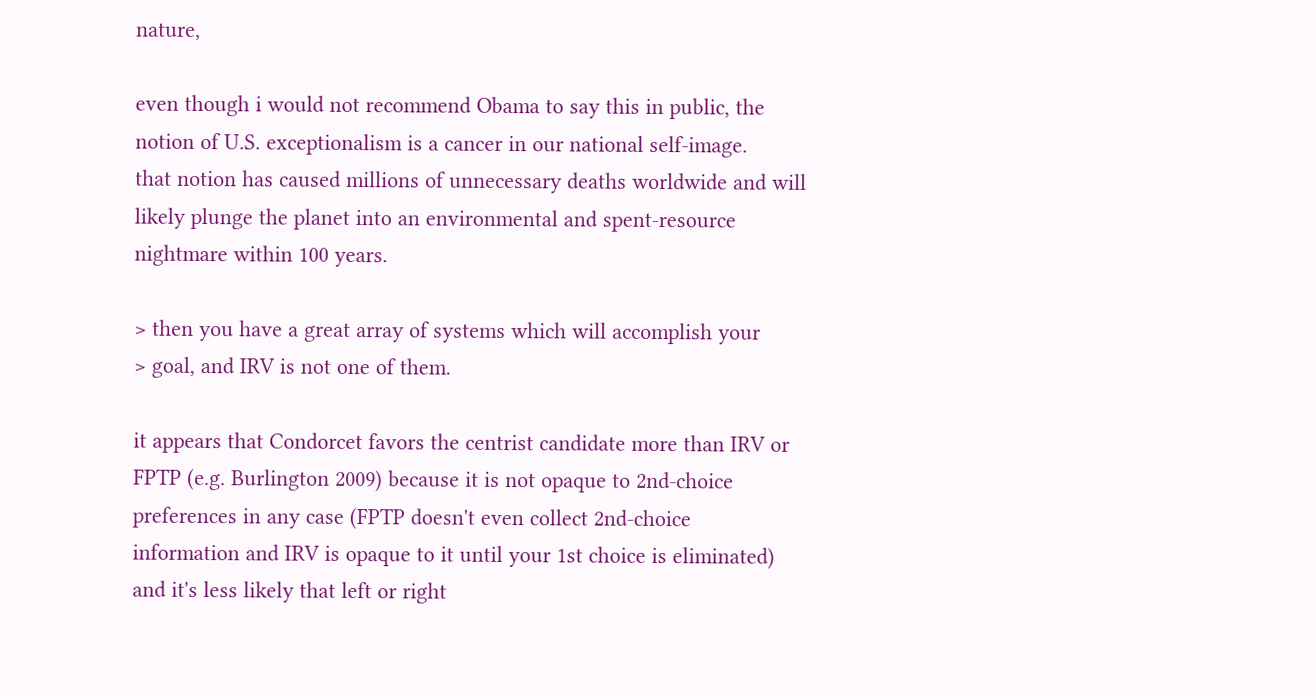nature,

even though i would not recommend Obama to say this in public, the
notion of U.S. exceptionalism is a cancer in our national self-image.
that notion has caused millions of unnecessary deaths worldwide and will
likely plunge the planet into an environmental and spent-resource
nightmare within 100 years.

> then you have a great array of systems which will accomplish your
> goal, and IRV is not one of them.

it appears that Condorcet favors the centrist candidate more than IRV or
FPTP (e.g. Burlington 2009) because it is not opaque to 2nd-choice
preferences in any case (FPTP doesn't even collect 2nd-choice
information and IRV is opaque to it until your 1st choice is eliminated)
and it's less likely that left or right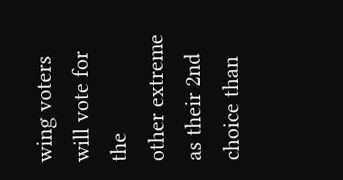wing voters will vote for the
other extreme as their 2nd choice than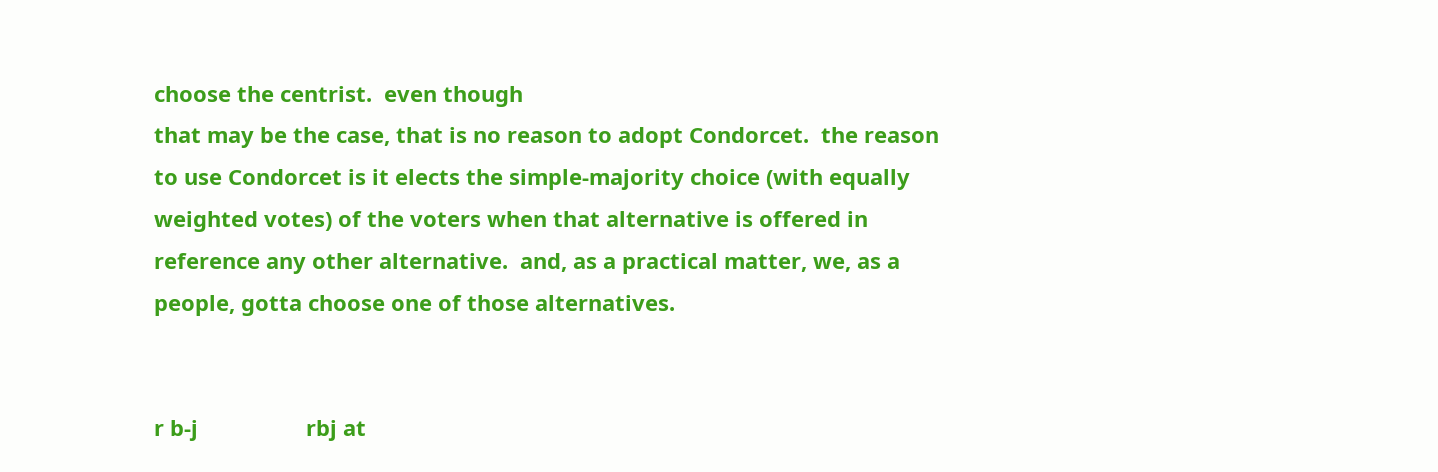choose the centrist.  even though
that may be the case, that is no reason to adopt Condorcet.  the reason
to use Condorcet is it elects the simple-majority choice (with equally
weighted votes) of the voters when that alternative is offered in
reference any other alternative.  and, as a practical matter, we, as a
people, gotta choose one of those alternatives.


r b-j                  rbj at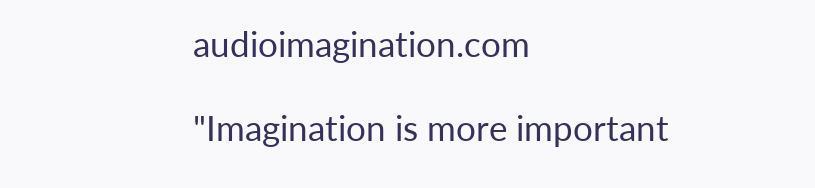audioimagination.com

"Imagination is more important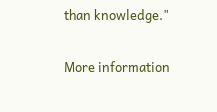than knowledge."

More information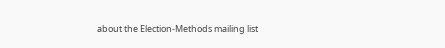about the Election-Methods mailing list